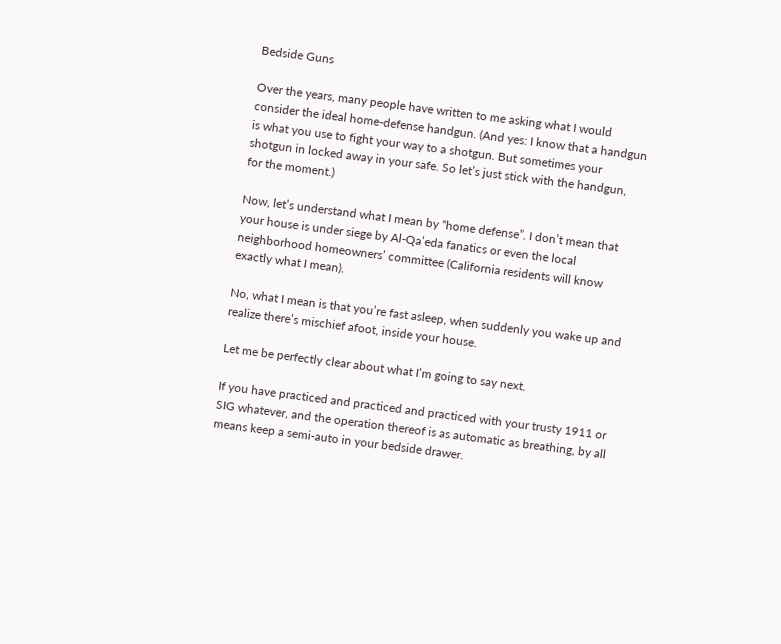Bedside Guns

Over the years, many people have written to me asking what I would consider the ideal home-defense handgun. (And yes: I know that a handgun is what you use to fight your way to a shotgun. But sometimes your shotgun in locked away in your safe. So let’s just stick with the handgun, for the moment.)

Now, let’s understand what I mean by “home defense”. I don’t mean that your house is under siege by Al-Qa’eda fanatics or even the local neighborhood homeowners’ committee (California residents will know exactly what I mean).

No, what I mean is that you’re fast asleep, when suddenly you wake up and realize there’s mischief afoot, inside your house.

Let me be perfectly clear about what I’m going to say next.

If you have practiced and practiced and practiced with your trusty 1911 or SIG whatever, and the operation thereof is as automatic as breathing, by all means keep a semi-auto in your bedside drawer.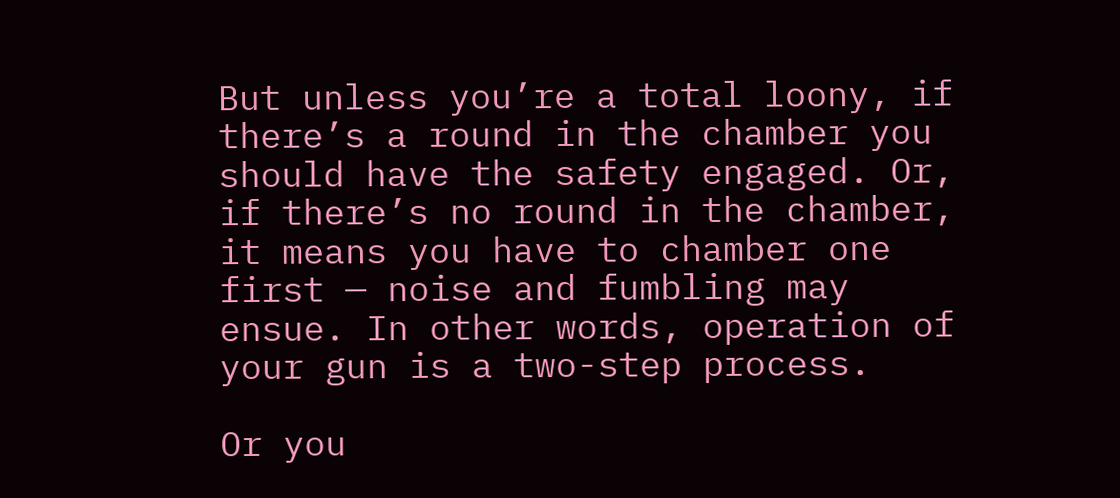But unless you’re a total loony, if there’s a round in the chamber you should have the safety engaged. Or, if there’s no round in the chamber, it means you have to chamber one first — noise and fumbling may ensue. In other words, operation of your gun is a two-step process.

Or you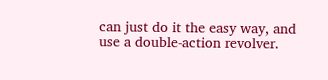can just do it the easy way, and use a double-action revolver.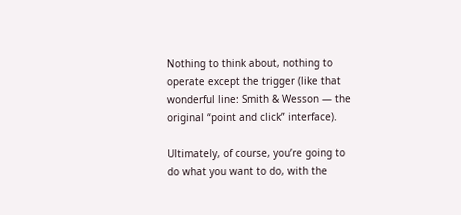Nothing to think about, nothing to operate except the trigger (like that wonderful line: Smith & Wesson — the original “point and click” interface).

Ultimately, of course, you’re going to do what you want to do, with the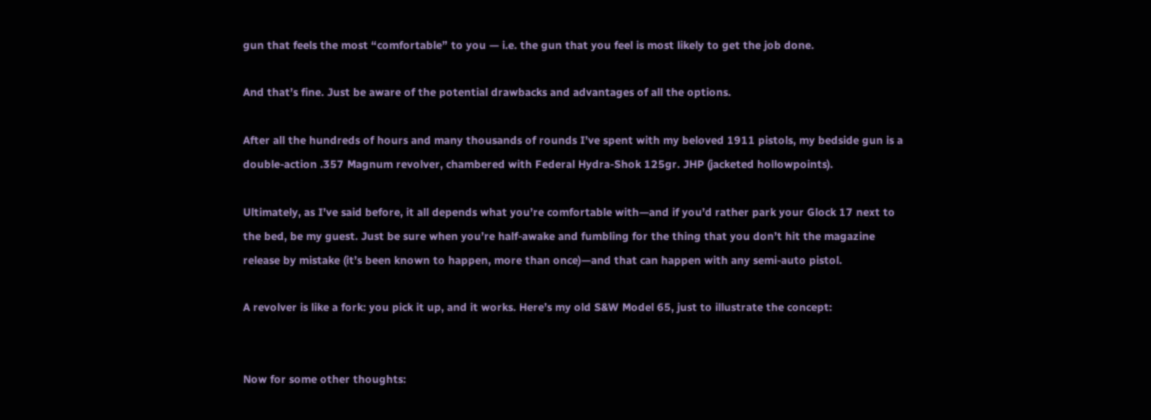gun that feels the most “comfortable” to you — i.e. the gun that you feel is most likely to get the job done.

And that’s fine. Just be aware of the potential drawbacks and advantages of all the options.

After all the hundreds of hours and many thousands of rounds I’ve spent with my beloved 1911 pistols, my bedside gun is a double-action .357 Magnum revolver, chambered with Federal Hydra-Shok 125gr. JHP (jacketed hollowpoints).

Ultimately, as I’ve said before, it all depends what you’re comfortable with—and if you’d rather park your Glock 17 next to the bed, be my guest. Just be sure when you’re half-awake and fumbling for the thing that you don’t hit the magazine release by mistake (it’s been known to happen, more than once)—and that can happen with any semi-auto pistol.

A revolver is like a fork: you pick it up, and it works. Here’s my old S&W Model 65, just to illustrate the concept:


Now for some other thoughts: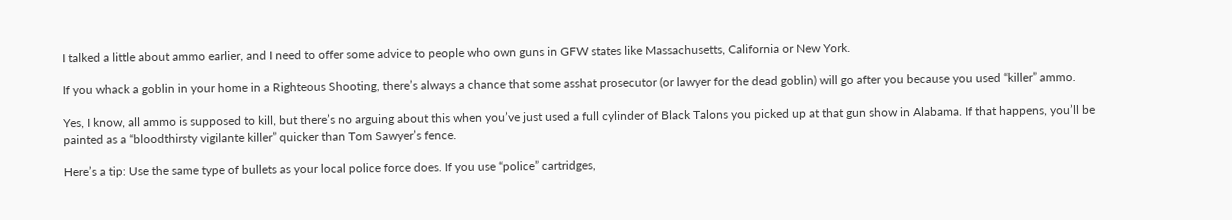I talked a little about ammo earlier, and I need to offer some advice to people who own guns in GFW states like Massachusetts, California or New York.

If you whack a goblin in your home in a Righteous Shooting, there’s always a chance that some asshat prosecutor (or lawyer for the dead goblin) will go after you because you used “killer” ammo.

Yes, I know, all ammo is supposed to kill, but there’s no arguing about this when you’ve just used a full cylinder of Black Talons you picked up at that gun show in Alabama. If that happens, you’ll be painted as a “bloodthirsty vigilante killer” quicker than Tom Sawyer’s fence.

Here’s a tip: Use the same type of bullets as your local police force does. If you use “police” cartridges,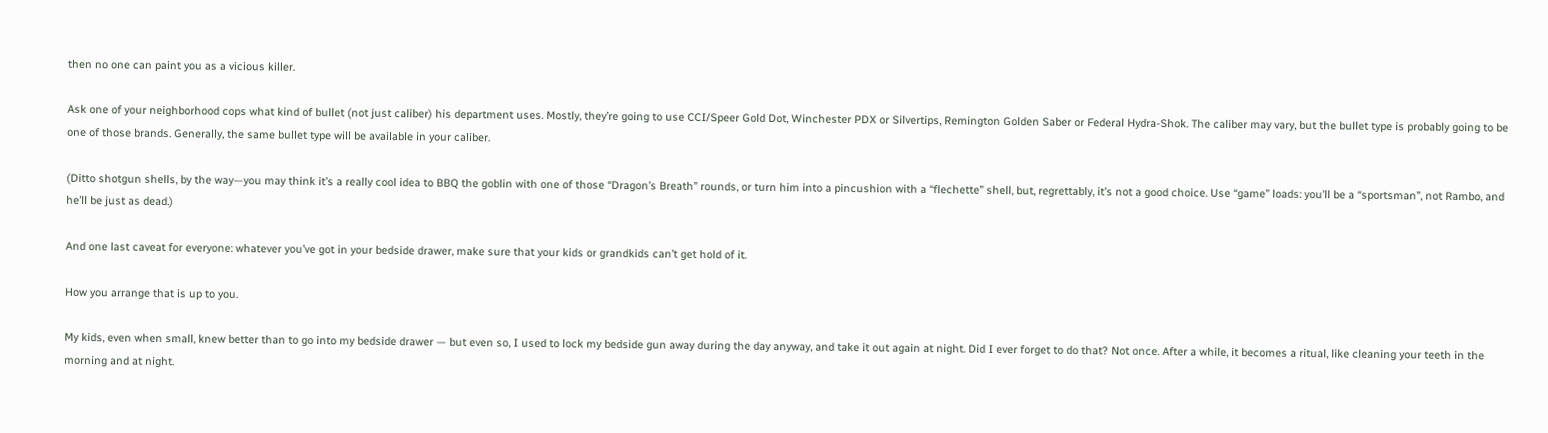then no one can paint you as a vicious killer.

Ask one of your neighborhood cops what kind of bullet (not just caliber) his department uses. Mostly, they’re going to use CCI/Speer Gold Dot, Winchester PDX or Silvertips, Remington Golden Saber or Federal Hydra-Shok. The caliber may vary, but the bullet type is probably going to be one of those brands. Generally, the same bullet type will be available in your caliber.

(Ditto shotgun shells, by the way—you may think it’s a really cool idea to BBQ the goblin with one of those “Dragon’s Breath” rounds, or turn him into a pincushion with a “flechette” shell, but, regrettably, it’s not a good choice. Use “game” loads: you’ll be a “sportsman”, not Rambo, and he’ll be just as dead.)

And one last caveat for everyone: whatever you’ve got in your bedside drawer, make sure that your kids or grandkids can’t get hold of it.

How you arrange that is up to you.

My kids, even when small, knew better than to go into my bedside drawer — but even so, I used to lock my bedside gun away during the day anyway, and take it out again at night. Did I ever forget to do that? Not once. After a while, it becomes a ritual, like cleaning your teeth in the morning and at night.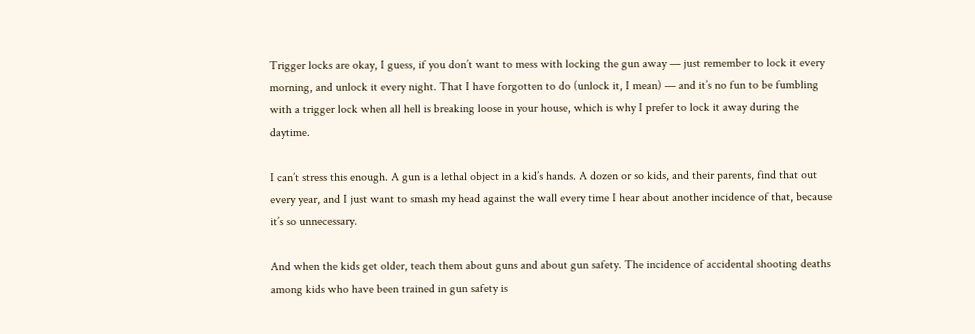Trigger locks are okay, I guess, if you don’t want to mess with locking the gun away — just remember to lock it every morning, and unlock it every night. That I have forgotten to do (unlock it, I mean) — and it’s no fun to be fumbling with a trigger lock when all hell is breaking loose in your house, which is why I prefer to lock it away during the daytime.

I can’t stress this enough. A gun is a lethal object in a kid’s hands. A dozen or so kids, and their parents, find that out every year, and I just want to smash my head against the wall every time I hear about another incidence of that, because it’s so unnecessary.

And when the kids get older, teach them about guns and about gun safety. The incidence of accidental shooting deaths among kids who have been trained in gun safety is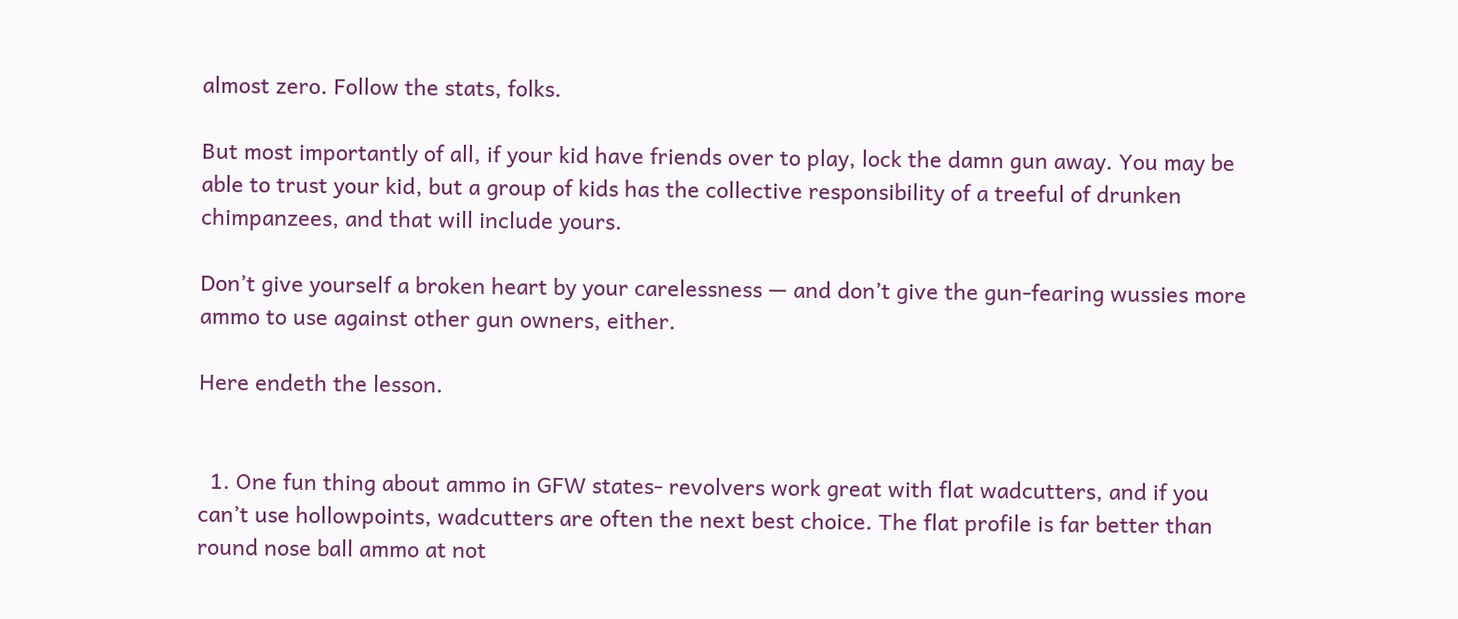almost zero. Follow the stats, folks.

But most importantly of all, if your kid have friends over to play, lock the damn gun away. You may be able to trust your kid, but a group of kids has the collective responsibility of a treeful of drunken chimpanzees, and that will include yours.

Don’t give yourself a broken heart by your carelessness — and don’t give the gun-fearing wussies more ammo to use against other gun owners, either.

Here endeth the lesson.


  1. One fun thing about ammo in GFW states- revolvers work great with flat wadcutters, and if you can’t use hollowpoints, wadcutters are often the next best choice. The flat profile is far better than round nose ball ammo at not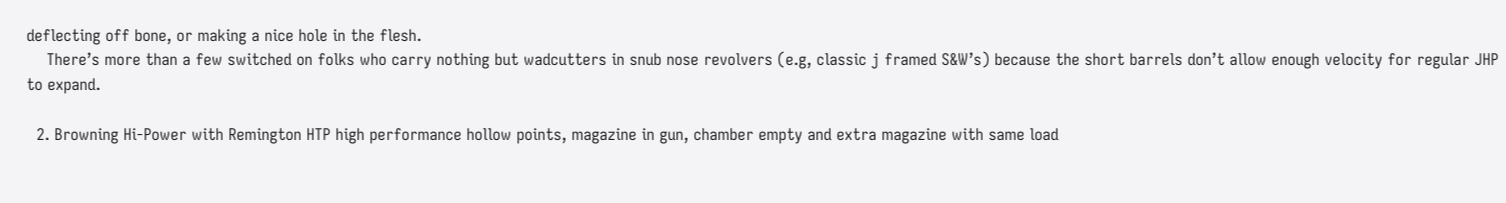deflecting off bone, or making a nice hole in the flesh.
    There’s more than a few switched on folks who carry nothing but wadcutters in snub nose revolvers (e.g, classic j framed S&W’s) because the short barrels don’t allow enough velocity for regular JHP to expand.

  2. Browning Hi-Power with Remington HTP high performance hollow points, magazine in gun, chamber empty and extra magazine with same load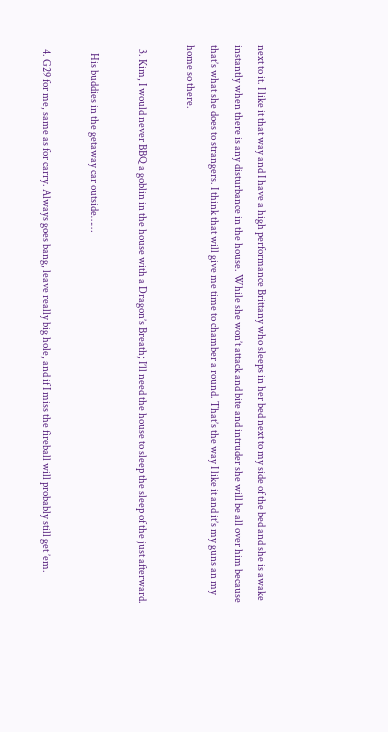next to it. I like it that way and I have a high performance Brittany who sleeps in her bed next to my side of the bed and she is awake instantly when there is any disturbance in the house. While she won’t attack and bite and intruder she will be all over him because that’s what she does to strangers. I think that will give me time to chamber a round. That’s the way I like it and it’s my guns an my home so there.

  3. Kim, I would never BBQ a goblin in the house with a Dragon’s Breath; I’ll need the house to sleep the sleep of the just afterward.

    His buddies in the getaway car outside……

  4. G29 for me, same as for carry. Always goes bang, leave really big hole, and if I miss the fireball will probably still get ’em.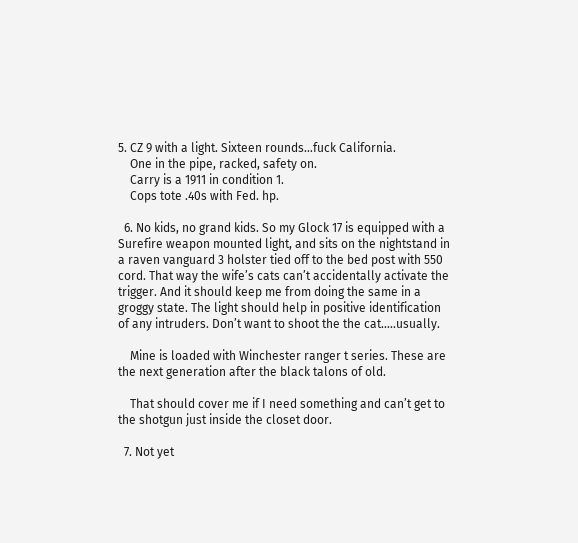5. CZ 9 with a light. Sixteen rounds…fuck California.
    One in the pipe, racked, safety on.
    Carry is a 1911 in condition 1.
    Cops tote .40s with Fed. hp.

  6. No kids, no grand kids. So my Glock 17 is equipped with a Surefire weapon mounted light, and sits on the nightstand in a raven vanguard 3 holster tied off to the bed post with 550 cord. That way the wife’s cats can’t accidentally activate the trigger. And it should keep me from doing the same in a groggy state. The light should help in positive identification of any intruders. Don’t want to shoot the the cat…..usually.

    Mine is loaded with Winchester ranger t series. These are the next generation after the black talons of old.

    That should cover me if I need something and can’t get to the shotgun just inside the closet door.

  7. Not yet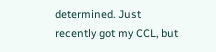determined. Just recently got my CCL, but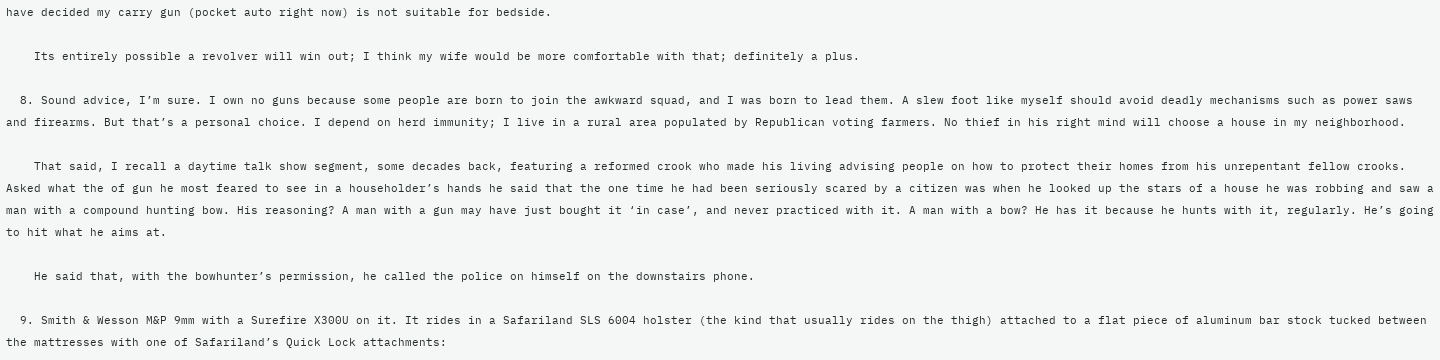have decided my carry gun (pocket auto right now) is not suitable for bedside.

    Its entirely possible a revolver will win out; I think my wife would be more comfortable with that; definitely a plus.

  8. Sound advice, I’m sure. I own no guns because some people are born to join the awkward squad, and I was born to lead them. A slew foot like myself should avoid deadly mechanisms such as power saws and firearms. But that’s a personal choice. I depend on herd immunity; I live in a rural area populated by Republican voting farmers. No thief in his right mind will choose a house in my neighborhood.

    That said, I recall a daytime talk show segment, some decades back, featuring a reformed crook who made his living advising people on how to protect their homes from his unrepentant fellow crooks. Asked what the of gun he most feared to see in a householder’s hands he said that the one time he had been seriously scared by a citizen was when he looked up the stars of a house he was robbing and saw a man with a compound hunting bow. His reasoning? A man with a gun may have just bought it ‘in case’, and never practiced with it. A man with a bow? He has it because he hunts with it, regularly. He’s going to hit what he aims at.

    He said that, with the bowhunter’s permission, he called the police on himself on the downstairs phone.

  9. Smith & Wesson M&P 9mm with a Surefire X300U on it. It rides in a Safariland SLS 6004 holster (the kind that usually rides on the thigh) attached to a flat piece of aluminum bar stock tucked between the mattresses with one of Safariland’s Quick Lock attachments: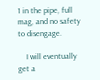1 in the pipe, full mag, and no safety to disengage.

    I will eventually get a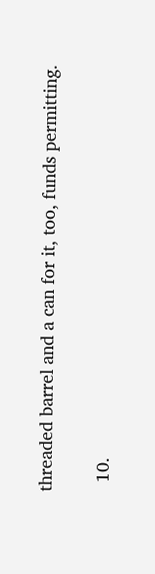threaded barrel and a can for it, too, funds permitting.

  10.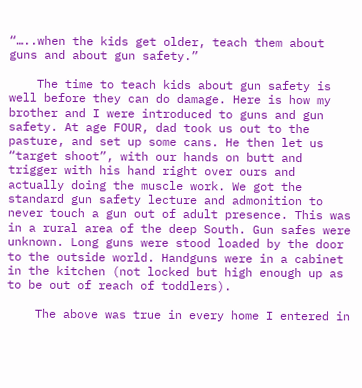“…..when the kids get older, teach them about guns and about gun safety.”

    The time to teach kids about gun safety is well before they can do damage. Here is how my brother and I were introduced to guns and gun safety. At age FOUR, dad took us out to the pasture, and set up some cans. He then let us “target shoot”, with our hands on butt and trigger with his hand right over ours and actually doing the muscle work. We got the standard gun safety lecture and admonition to never touch a gun out of adult presence. This was in a rural area of the deep South. Gun safes were unknown. Long guns were stood loaded by the door to the outside world. Handguns were in a cabinet in the kitchen (not locked but high enough up as to be out of reach of toddlers).

    The above was true in every home I entered in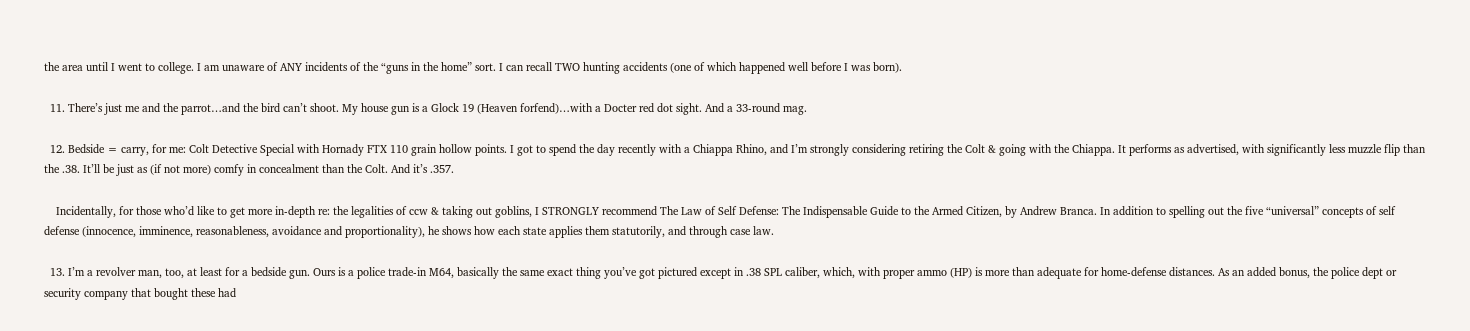the area until I went to college. I am unaware of ANY incidents of the “guns in the home” sort. I can recall TWO hunting accidents (one of which happened well before I was born).

  11. There’s just me and the parrot…and the bird can’t shoot. My house gun is a Glock 19 (Heaven forfend)…with a Docter red dot sight. And a 33-round mag.

  12. Bedside = carry, for me: Colt Detective Special with Hornady FTX 110 grain hollow points. I got to spend the day recently with a Chiappa Rhino, and I’m strongly considering retiring the Colt & going with the Chiappa. It performs as advertised, with significantly less muzzle flip than the .38. It’ll be just as (if not more) comfy in concealment than the Colt. And it’s .357.

    Incidentally, for those who’d like to get more in-depth re: the legalities of ccw & taking out goblins, I STRONGLY recommend The Law of Self Defense: The Indispensable Guide to the Armed Citizen, by Andrew Branca. In addition to spelling out the five “universal” concepts of self defense (innocence, imminence, reasonableness, avoidance and proportionality), he shows how each state applies them statutorily, and through case law.

  13. I’m a revolver man, too, at least for a bedside gun. Ours is a police trade-in M64, basically the same exact thing you’ve got pictured except in .38 SPL caliber, which, with proper ammo (HP) is more than adequate for home-defense distances. As an added bonus, the police dept or security company that bought these had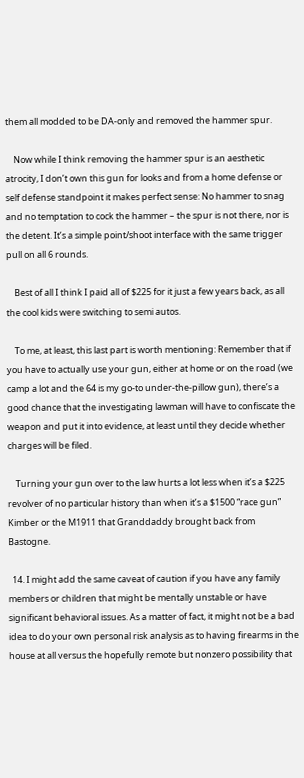them all modded to be DA-only and removed the hammer spur.

    Now while I think removing the hammer spur is an aesthetic atrocity, I don’t own this gun for looks and from a home defense or self defense standpoint it makes perfect sense: No hammer to snag and no temptation to cock the hammer – the spur is not there, nor is the detent. It’s a simple point/shoot interface with the same trigger pull on all 6 rounds.

    Best of all I think I paid all of $225 for it just a few years back, as all the cool kids were switching to semi autos.

    To me, at least, this last part is worth mentioning: Remember that if you have to actually use your gun, either at home or on the road (we camp a lot and the 64 is my go-to under-the-pillow gun), there’s a good chance that the investigating lawman will have to confiscate the weapon and put it into evidence, at least until they decide whether charges will be filed.

    Turning your gun over to the law hurts a lot less when it’s a $225 revolver of no particular history than when it’s a $1500 “race gun” Kimber or the M1911 that Granddaddy brought back from Bastogne.

  14. I might add the same caveat of caution if you have any family members or children that might be mentally unstable or have significant behavioral issues. As a matter of fact, it might not be a bad idea to do your own personal risk analysis as to having firearms in the house at all versus the hopefully remote but nonzero possibility that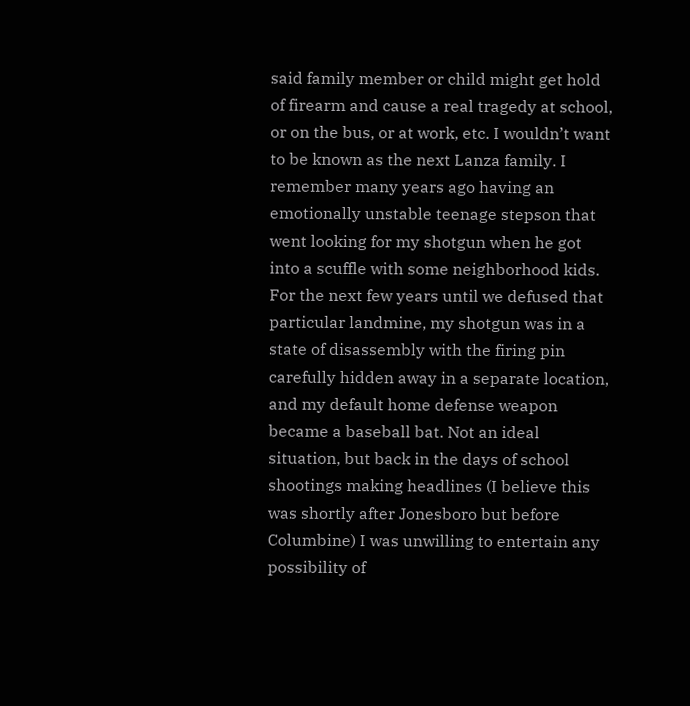said family member or child might get hold of firearm and cause a real tragedy at school, or on the bus, or at work, etc. I wouldn’t want to be known as the next Lanza family. I remember many years ago having an emotionally unstable teenage stepson that went looking for my shotgun when he got into a scuffle with some neighborhood kids. For the next few years until we defused that particular landmine, my shotgun was in a state of disassembly with the firing pin carefully hidden away in a separate location, and my default home defense weapon became a baseball bat. Not an ideal situation, but back in the days of school shootings making headlines (I believe this was shortly after Jonesboro but before Columbine) I was unwilling to entertain any possibility of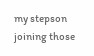my stepson joining those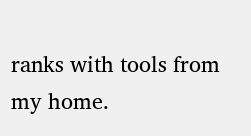ranks with tools from my home.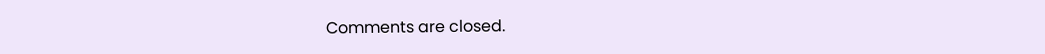Comments are closed.